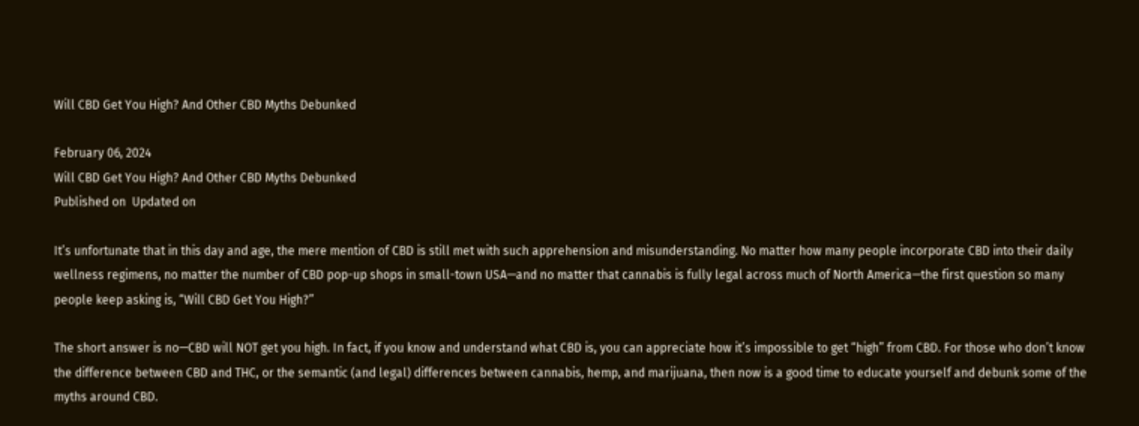Will CBD Get You High? And Other CBD Myths Debunked

February 06, 2024
Will CBD Get You High? And Other CBD Myths Debunked
Published on  Updated on

It’s unfortunate that in this day and age, the mere mention of CBD is still met with such apprehension and misunderstanding. No matter how many people incorporate CBD into their daily wellness regimens, no matter the number of CBD pop-up shops in small-town USA—and no matter that cannabis is fully legal across much of North America—the first question so many people keep asking is, “Will CBD Get You High?”

The short answer is no—CBD will NOT get you high. In fact, if you know and understand what CBD is, you can appreciate how it’s impossible to get “high” from CBD. For those who don’t know the difference between CBD and THC, or the semantic (and legal) differences between cannabis, hemp, and marijuana, then now is a good time to educate yourself and debunk some of the myths around CBD.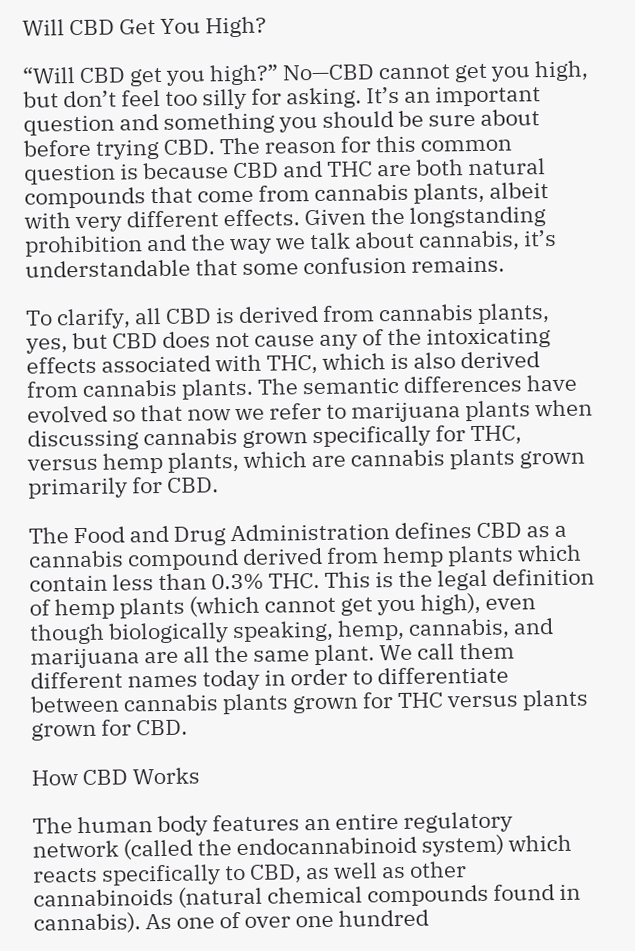Will CBD Get You High?

“Will CBD get you high?” No—CBD cannot get you high, but don’t feel too silly for asking. It’s an important question and something you should be sure about before trying CBD. The reason for this common question is because CBD and THC are both natural compounds that come from cannabis plants, albeit with very different effects. Given the longstanding prohibition and the way we talk about cannabis, it’s understandable that some confusion remains.

To clarify, all CBD is derived from cannabis plants, yes, but CBD does not cause any of the intoxicating effects associated with THC, which is also derived from cannabis plants. The semantic differences have evolved so that now we refer to marijuana plants when discussing cannabis grown specifically for THC, versus hemp plants, which are cannabis plants grown primarily for CBD.

The Food and Drug Administration defines CBD as a cannabis compound derived from hemp plants which contain less than 0.3% THC. This is the legal definition of hemp plants (which cannot get you high), even though biologically speaking, hemp, cannabis, and marijuana are all the same plant. We call them different names today in order to differentiate between cannabis plants grown for THC versus plants grown for CBD.

How CBD Works

The human body features an entire regulatory network (called the endocannabinoid system) which reacts specifically to CBD, as well as other cannabinoids (natural chemical compounds found in cannabis). As one of over one hundred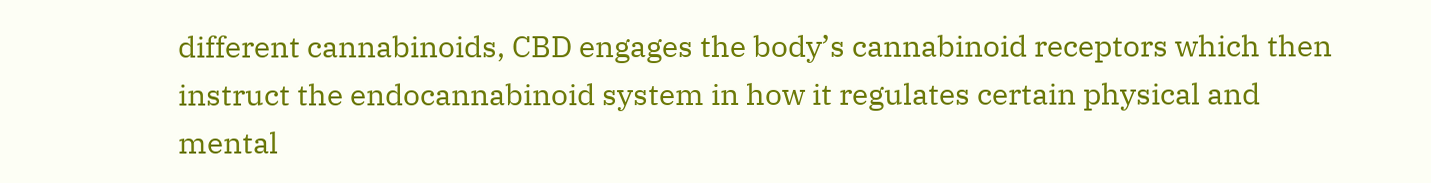different cannabinoids, CBD engages the body’s cannabinoid receptors which then instruct the endocannabinoid system in how it regulates certain physical and mental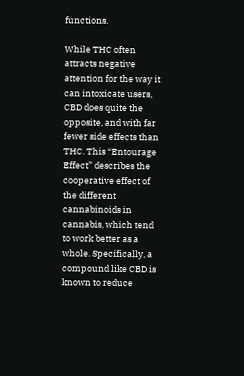functions.

While THC often attracts negative attention for the way it can intoxicate users, CBD does quite the opposite, and with far fewer side effects than THC. This “Entourage Effect” describes the cooperative effect of the different cannabinoids in cannabis, which tend to work better as a whole. Specifically, a compound like CBD is known to reduce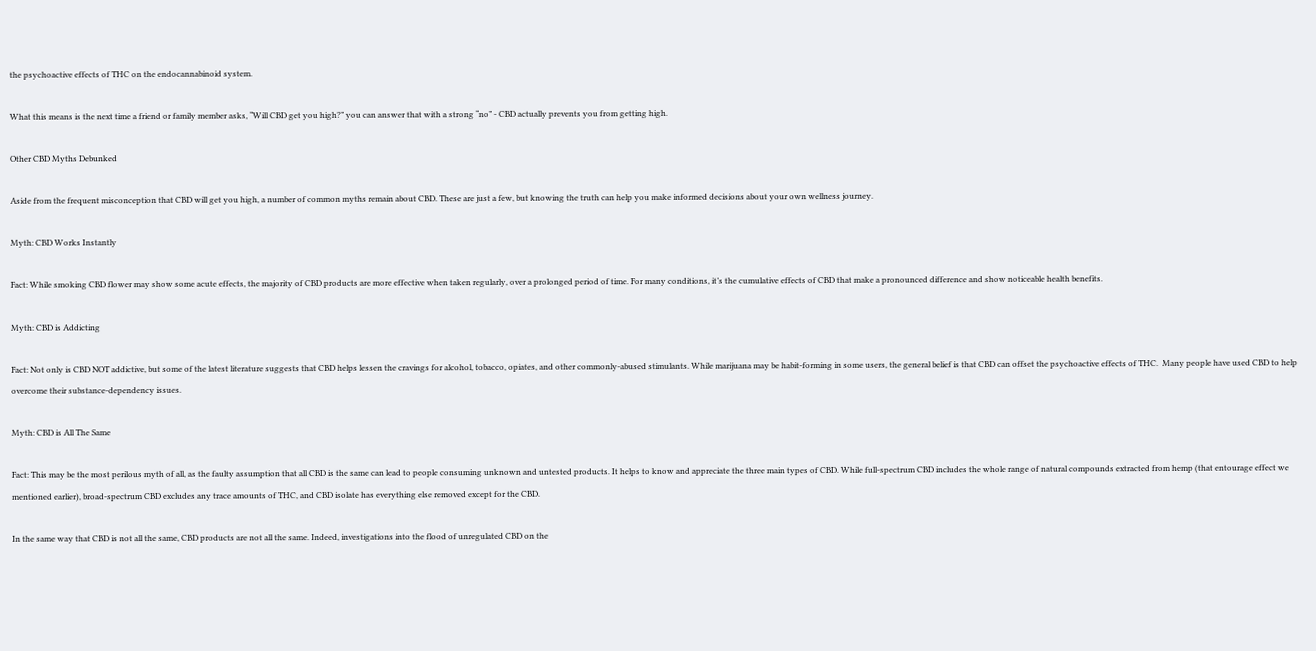the psychoactive effects of THC on the endocannabinoid system.

What this means is the next time a friend or family member asks, “Will CBD get you high?” you can answer that with a strong “no” - CBD actually prevents you from getting high.

Other CBD Myths Debunked

Aside from the frequent misconception that CBD will get you high, a number of common myths remain about CBD. These are just a few, but knowing the truth can help you make informed decisions about your own wellness journey.

Myth: CBD Works Instantly

Fact: While smoking CBD flower may show some acute effects, the majority of CBD products are more effective when taken regularly, over a prolonged period of time. For many conditions, it’s the cumulative effects of CBD that make a pronounced difference and show noticeable health benefits.

Myth: CBD is Addicting

Fact: Not only is CBD NOT addictive, but some of the latest literature suggests that CBD helps lessen the cravings for alcohol, tobacco, opiates, and other commonly-abused stimulants. While marijuana may be habit-forming in some users, the general belief is that CBD can offset the psychoactive effects of THC.  Many people have used CBD to help overcome their substance-dependency issues.

Myth: CBD is All The Same

Fact: This may be the most perilous myth of all, as the faulty assumption that all CBD is the same can lead to people consuming unknown and untested products. It helps to know and appreciate the three main types of CBD. While full-spectrum CBD includes the whole range of natural compounds extracted from hemp (that entourage effect we mentioned earlier), broad-spectrum CBD excludes any trace amounts of THC, and CBD isolate has everything else removed except for the CBD.

In the same way that CBD is not all the same, CBD products are not all the same. Indeed, investigations into the flood of unregulated CBD on the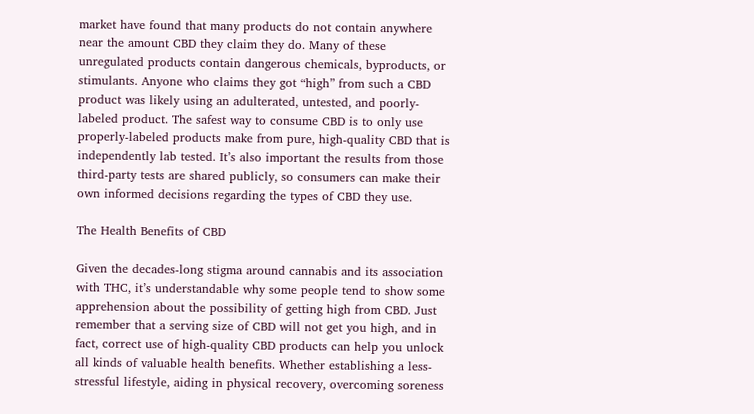market have found that many products do not contain anywhere near the amount CBD they claim they do. Many of these unregulated products contain dangerous chemicals, byproducts, or stimulants. Anyone who claims they got “high” from such a CBD product was likely using an adulterated, untested, and poorly-labeled product. The safest way to consume CBD is to only use properly-labeled products make from pure, high-quality CBD that is independently lab tested. It’s also important the results from those third-party tests are shared publicly, so consumers can make their own informed decisions regarding the types of CBD they use.

The Health Benefits of CBD

Given the decades-long stigma around cannabis and its association with THC, it’s understandable why some people tend to show some apprehension about the possibility of getting high from CBD. Just remember that a serving size of CBD will not get you high, and in fact, correct use of high-quality CBD products can help you unlock all kinds of valuable health benefits. Whether establishing a less-stressful lifestyle, aiding in physical recovery, overcoming soreness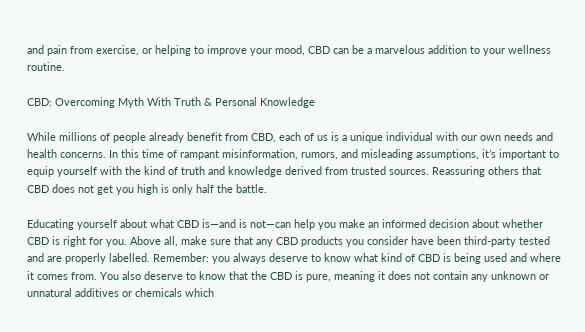and pain from exercise, or helping to improve your mood, CBD can be a marvelous addition to your wellness routine.

CBD: Overcoming Myth With Truth & Personal Knowledge

While millions of people already benefit from CBD, each of us is a unique individual with our own needs and health concerns. In this time of rampant misinformation, rumors, and misleading assumptions, it’s important to equip yourself with the kind of truth and knowledge derived from trusted sources. Reassuring others that CBD does not get you high is only half the battle.

Educating yourself about what CBD is—and is not—can help you make an informed decision about whether CBD is right for you. Above all, make sure that any CBD products you consider have been third-party tested and are properly labelled. Remember: you always deserve to know what kind of CBD is being used and where it comes from. You also deserve to know that the CBD is pure, meaning it does not contain any unknown or unnatural additives or chemicals which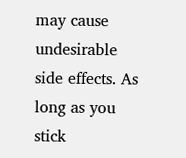may cause undesirable side effects. As long as you stick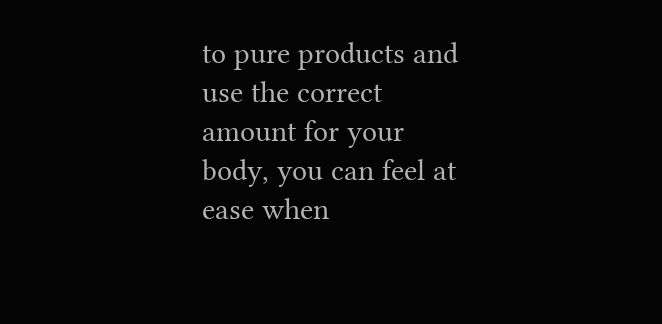to pure products and use the correct amount for your body, you can feel at ease when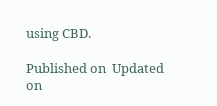using CBD.

Published on  Updated on